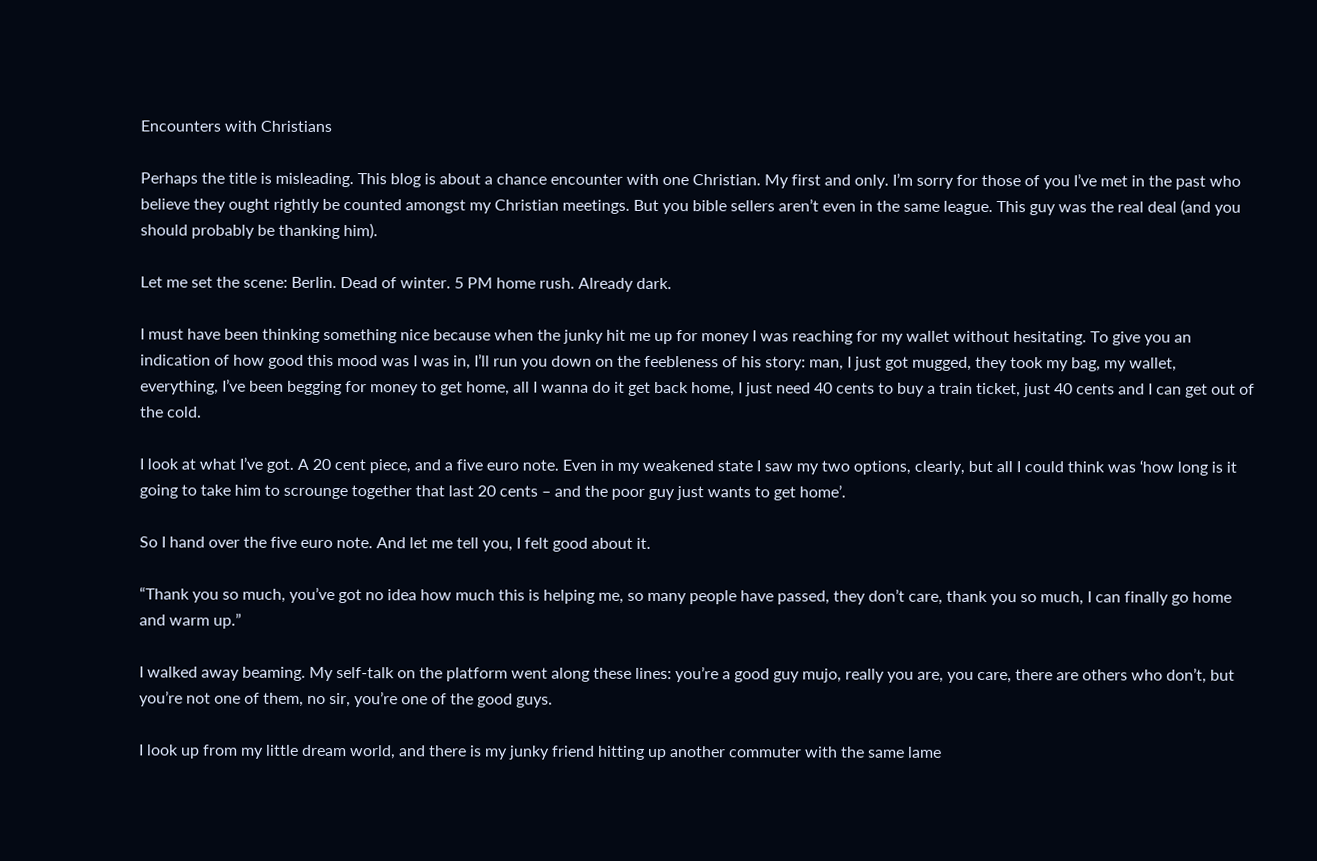Encounters with Christians

Perhaps the title is misleading. This blog is about a chance encounter with one Christian. My first and only. I’m sorry for those of you I’ve met in the past who believe they ought rightly be counted amongst my Christian meetings. But you bible sellers aren’t even in the same league. This guy was the real deal (and you should probably be thanking him).

Let me set the scene: Berlin. Dead of winter. 5 PM home rush. Already dark.

I must have been thinking something nice because when the junky hit me up for money I was reaching for my wallet without hesitating. To give you an indication of how good this mood was I was in, I’ll run you down on the feebleness of his story: man, I just got mugged, they took my bag, my wallet, everything, I’ve been begging for money to get home, all I wanna do it get back home, I just need 40 cents to buy a train ticket, just 40 cents and I can get out of the cold.

I look at what I’ve got. A 20 cent piece, and a five euro note. Even in my weakened state I saw my two options, clearly, but all I could think was ‘how long is it going to take him to scrounge together that last 20 cents – and the poor guy just wants to get home’.

So I hand over the five euro note. And let me tell you, I felt good about it.

“Thank you so much, you’ve got no idea how much this is helping me, so many people have passed, they don’t care, thank you so much, I can finally go home and warm up.”

I walked away beaming. My self-talk on the platform went along these lines: you’re a good guy mujo, really you are, you care, there are others who don’t, but you’re not one of them, no sir, you’re one of the good guys.

I look up from my little dream world, and there is my junky friend hitting up another commuter with the same lame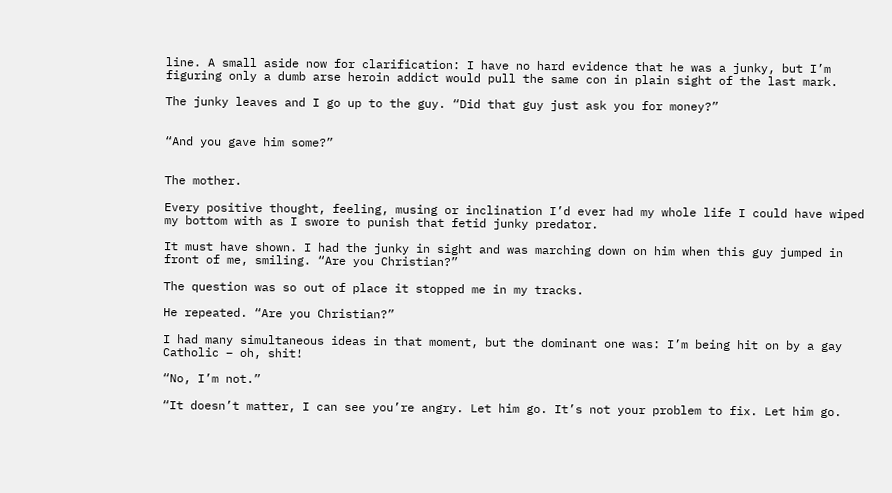line. A small aside now for clarification: I have no hard evidence that he was a junky, but I’m figuring only a dumb arse heroin addict would pull the same con in plain sight of the last mark.

The junky leaves and I go up to the guy. “Did that guy just ask you for money?”


“And you gave him some?”


The mother.

Every positive thought, feeling, musing or inclination I’d ever had my whole life I could have wiped my bottom with as I swore to punish that fetid junky predator.

It must have shown. I had the junky in sight and was marching down on him when this guy jumped in front of me, smiling. “Are you Christian?”

The question was so out of place it stopped me in my tracks.

He repeated. “Are you Christian?”

I had many simultaneous ideas in that moment, but the dominant one was: I’m being hit on by a gay Catholic – oh, shit!

“No, I’m not.”

“It doesn’t matter, I can see you’re angry. Let him go. It’s not your problem to fix. Let him go.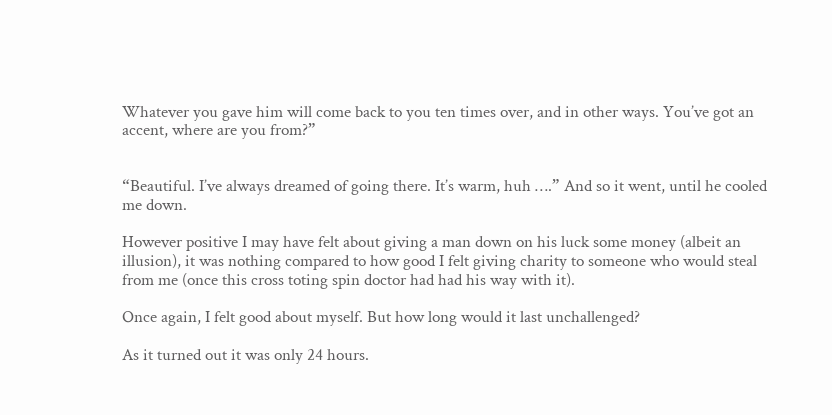Whatever you gave him will come back to you ten times over, and in other ways. You’ve got an accent, where are you from?”


“Beautiful. I’ve always dreamed of going there. It’s warm, huh ….” And so it went, until he cooled me down.

However positive I may have felt about giving a man down on his luck some money (albeit an illusion), it was nothing compared to how good I felt giving charity to someone who would steal from me (once this cross toting spin doctor had had his way with it).

Once again, I felt good about myself. But how long would it last unchallenged?

As it turned out it was only 24 hours.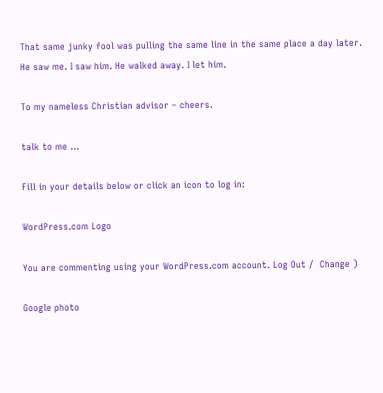That same junky fool was pulling the same line in the same place a day later. He saw me. I saw him. He walked away. I let him.

To my nameless Christian advisor – cheers.

talk to me ...

Fill in your details below or click an icon to log in:

WordPress.com Logo

You are commenting using your WordPress.com account. Log Out /  Change )

Google photo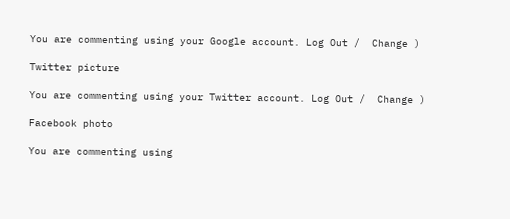You are commenting using your Google account. Log Out /  Change )

Twitter picture

You are commenting using your Twitter account. Log Out /  Change )

Facebook photo

You are commenting using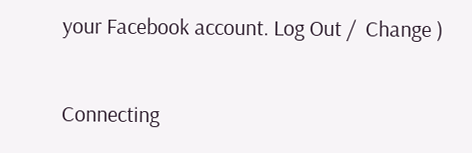your Facebook account. Log Out /  Change )

Connecting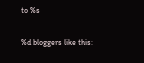to %s

%d bloggers like this: